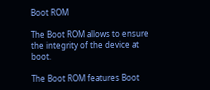Boot ROM

The Boot ROM allows to ensure the integrity of the device at boot.

The Boot ROM features Boot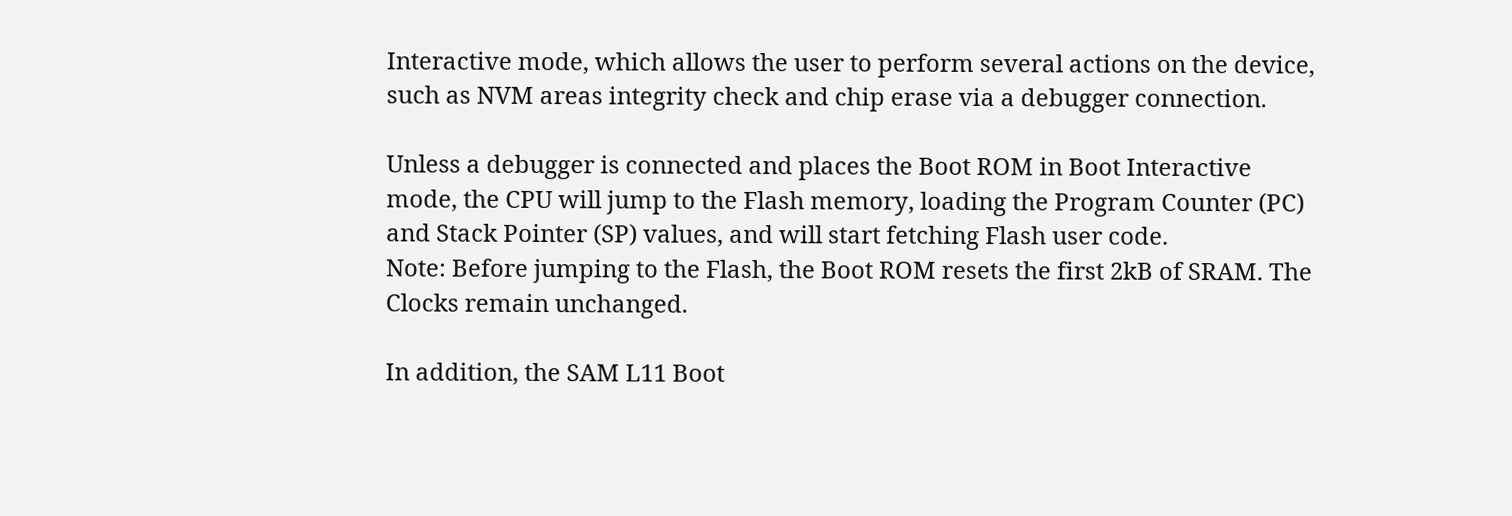Interactive mode, which allows the user to perform several actions on the device, such as NVM areas integrity check and chip erase via a debugger connection.

Unless a debugger is connected and places the Boot ROM in Boot Interactive mode, the CPU will jump to the Flash memory, loading the Program Counter (PC) and Stack Pointer (SP) values, and will start fetching Flash user code.
Note: Before jumping to the Flash, the Boot ROM resets the first 2kB of SRAM. The Clocks remain unchanged.

In addition, the SAM L11 Boot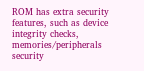ROM has extra security features, such as device integrity checks, memories/peripherals security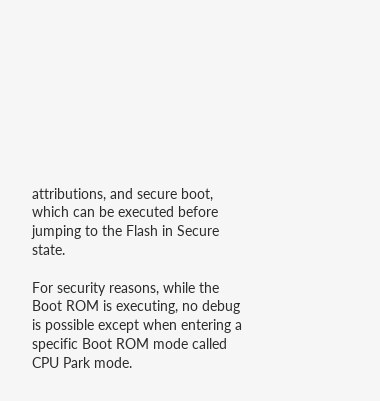attributions, and secure boot, which can be executed before jumping to the Flash in Secure state.

For security reasons, while the Boot ROM is executing, no debug is possible except when entering a specific Boot ROM mode called CPU Park mode.